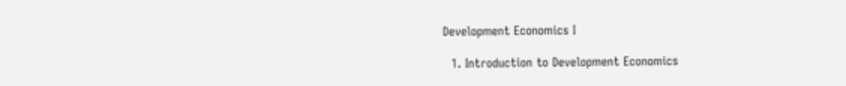Development Economics I

  1. Introduction to Development Economics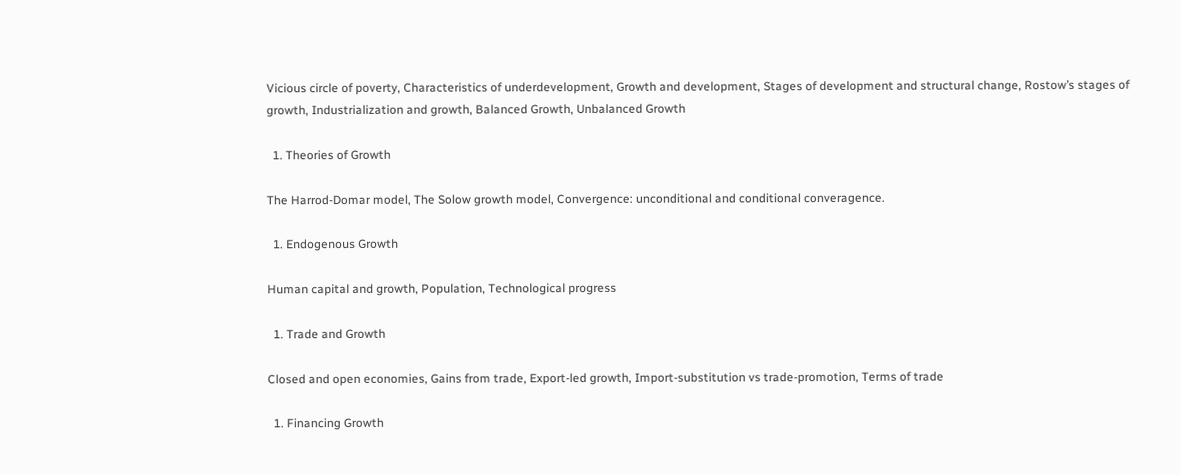Vicious circle of poverty, Characteristics of underdevelopment, Growth and development, Stages of development and structural change, Rostow’s stages of growth, Industrialization and growth, Balanced Growth, Unbalanced Growth

  1. Theories of Growth

The Harrod-Domar model, The Solow growth model, Convergence: unconditional and conditional converagence.

  1. Endogenous Growth

Human capital and growth, Population, Technological progress

  1. Trade and Growth

Closed and open economies, Gains from trade, Export-led growth, Import-substitution vs trade-promotion, Terms of trade

  1. Financing Growth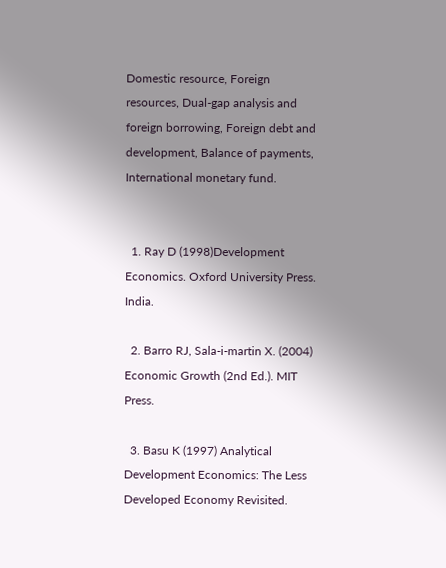Domestic resource, Foreign resources, Dual-gap analysis and foreign borrowing, Foreign debt and development, Balance of payments, International monetary fund.


  1. Ray D (1998)Development Economics. Oxford University Press. India.

  2. Barro RJ, Sala-i-martin X. (2004) Economic Growth (2nd Ed.). MIT Press.

  3. Basu K (1997) Analytical Development Economics: The Less Developed Economy Revisited.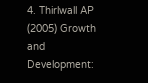4. Thirlwall AP (2005) Growth and Development: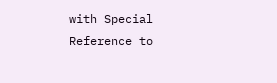with Special Reference to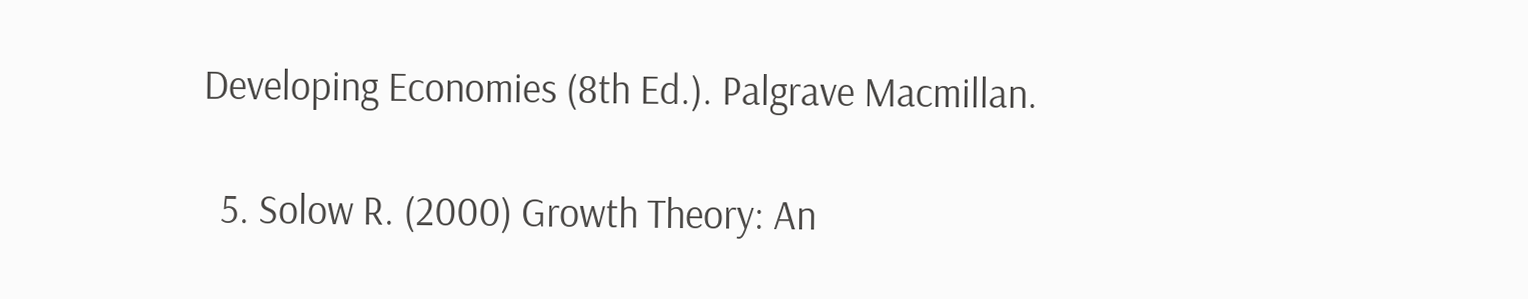Developing Economies (8th Ed.). Palgrave Macmillan.

  5. Solow R. (2000) Growth Theory: An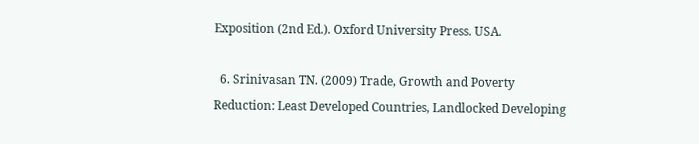Exposition (2nd Ed.). Oxford University Press. USA.

  6. Srinivasan TN. (2009) Trade, Growth and Poverty Reduction: Least Developed Countries, Landlocked Developing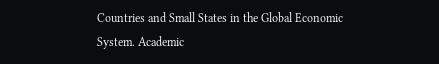Countries and Small States in the Global Economic System. Academic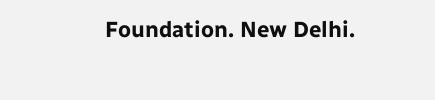Foundation. New Delhi.